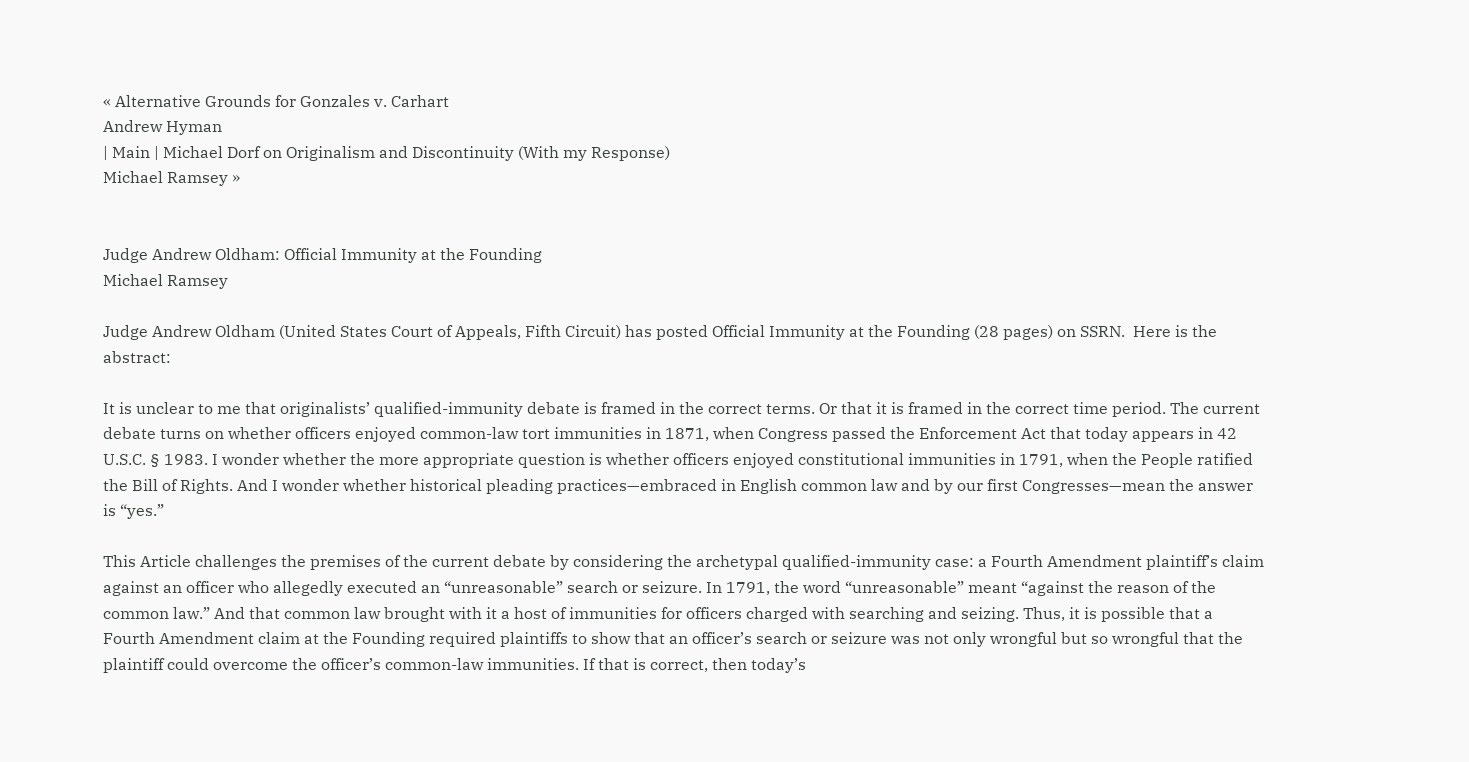« Alternative Grounds for Gonzales v. Carhart
Andrew Hyman
| Main | Michael Dorf on Originalism and Discontinuity (With my Response)
Michael Ramsey »


Judge Andrew Oldham: Official Immunity at the Founding
Michael Ramsey

Judge Andrew Oldham (United States Court of Appeals, Fifth Circuit) has posted Official Immunity at the Founding (28 pages) on SSRN.  Here is the abstract:

It is unclear to me that originalists’ qualified-immunity debate is framed in the correct terms. Or that it is framed in the correct time period. The current debate turns on whether officers enjoyed common-law tort immunities in 1871, when Congress passed the Enforcement Act that today appears in 42 U.S.C. § 1983. I wonder whether the more appropriate question is whether officers enjoyed constitutional immunities in 1791, when the People ratified the Bill of Rights. And I wonder whether historical pleading practices—embraced in English common law and by our first Congresses—mean the answer is “yes.”

This Article challenges the premises of the current debate by considering the archetypal qualified-immunity case: a Fourth Amendment plaintiff’s claim against an officer who allegedly executed an “unreasonable” search or seizure. In 1791, the word “unreasonable” meant “against the reason of the common law.” And that common law brought with it a host of immunities for officers charged with searching and seizing. Thus, it is possible that a Fourth Amendment claim at the Founding required plaintiffs to show that an officer’s search or seizure was not only wrongful but so wrongful that the plaintiff could overcome the officer’s common-law immunities. If that is correct, then today’s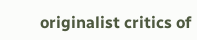originalist critics of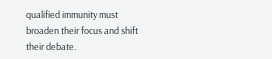qualified immunity must broaden their focus and shift their debate.